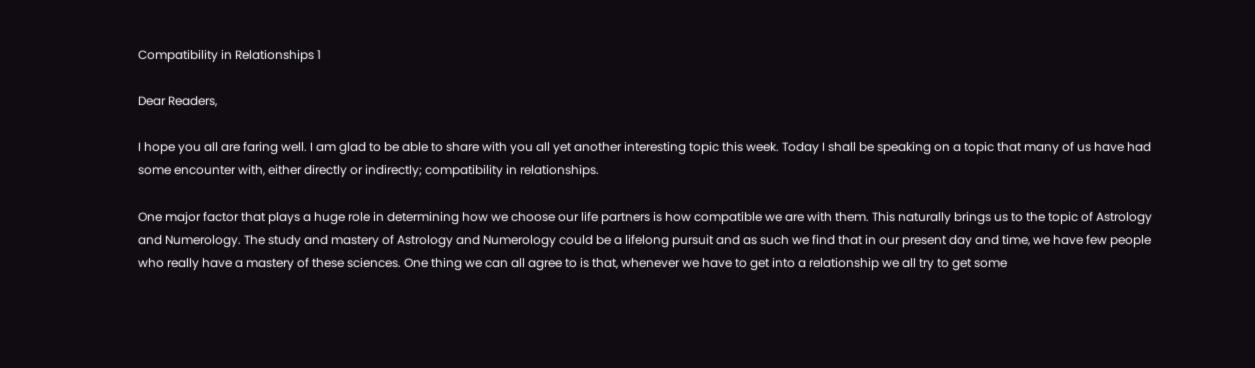Compatibility in Relationships 1

Dear Readers,

I hope you all are faring well. I am glad to be able to share with you all yet another interesting topic this week. Today I shall be speaking on a topic that many of us have had some encounter with, either directly or indirectly; compatibility in relationships.

One major factor that plays a huge role in determining how we choose our life partners is how compatible we are with them. This naturally brings us to the topic of Astrology and Numerology. The study and mastery of Astrology and Numerology could be a lifelong pursuit and as such we find that in our present day and time, we have few people who really have a mastery of these sciences. One thing we can all agree to is that, whenever we have to get into a relationship we all try to get some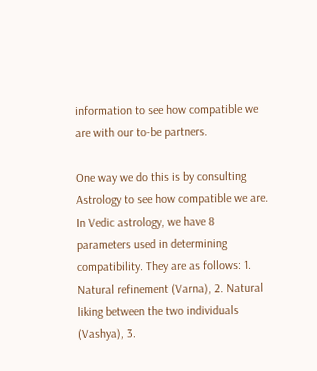information to see how compatible we are with our to-be partners.

One way we do this is by consulting Astrology to see how compatible we are. In Vedic astrology, we have 8 parameters used in determining compatibility. They are as follows: 1. Natural refinement (Varna), 2. Natural liking between the two individuals (Vashya), 3.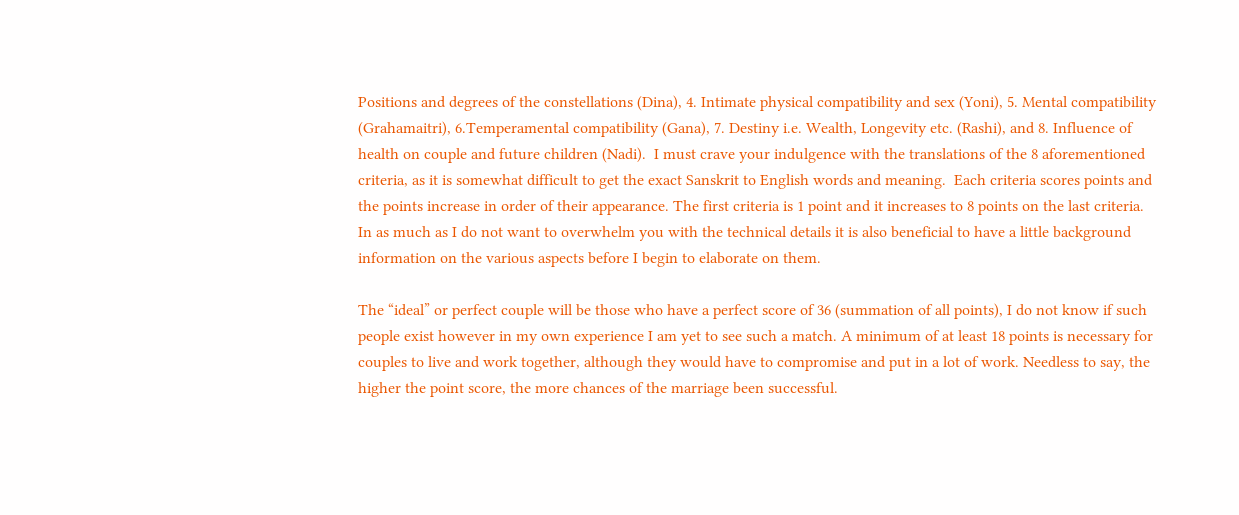Positions and degrees of the constellations (Dina), 4. Intimate physical compatibility and sex (Yoni), 5. Mental compatibility (Grahamaitri), 6.Temperamental compatibility (Gana), 7. Destiny i.e. Wealth, Longevity etc. (Rashi), and 8. Influence of health on couple and future children (Nadi).  I must crave your indulgence with the translations of the 8 aforementioned criteria, as it is somewhat difficult to get the exact Sanskrit to English words and meaning.  Each criteria scores points and the points increase in order of their appearance. The first criteria is 1 point and it increases to 8 points on the last criteria. In as much as I do not want to overwhelm you with the technical details it is also beneficial to have a little background information on the various aspects before I begin to elaborate on them.

The “ideal” or perfect couple will be those who have a perfect score of 36 (summation of all points), I do not know if such people exist however in my own experience I am yet to see such a match. A minimum of at least 18 points is necessary for couples to live and work together, although they would have to compromise and put in a lot of work. Needless to say, the higher the point score, the more chances of the marriage been successful.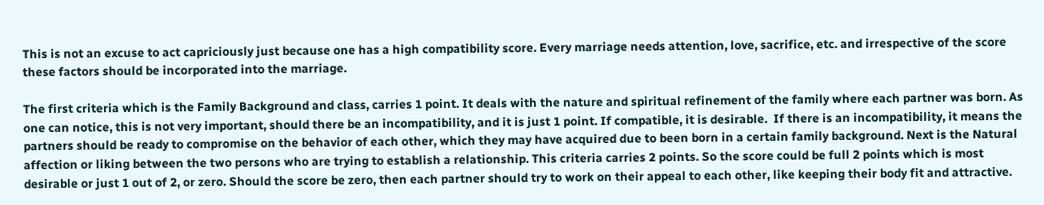This is not an excuse to act capriciously just because one has a high compatibility score. Every marriage needs attention, love, sacrifice, etc. and irrespective of the score these factors should be incorporated into the marriage.

The first criteria which is the Family Background and class, carries 1 point. It deals with the nature and spiritual refinement of the family where each partner was born. As one can notice, this is not very important, should there be an incompatibility, and it is just 1 point. If compatible, it is desirable.  If there is an incompatibility, it means the partners should be ready to compromise on the behavior of each other, which they may have acquired due to been born in a certain family background. Next is the Natural affection or liking between the two persons who are trying to establish a relationship. This criteria carries 2 points. So the score could be full 2 points which is most desirable or just 1 out of 2, or zero. Should the score be zero, then each partner should try to work on their appeal to each other, like keeping their body fit and attractive.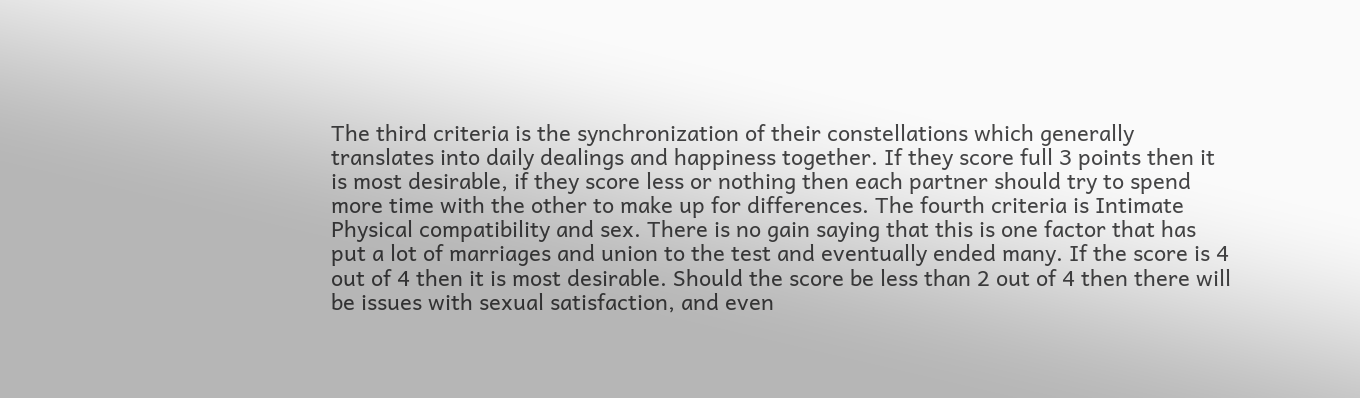The third criteria is the synchronization of their constellations which generally translates into daily dealings and happiness together. If they score full 3 points then it is most desirable, if they score less or nothing then each partner should try to spend more time with the other to make up for differences. The fourth criteria is Intimate Physical compatibility and sex. There is no gain saying that this is one factor that has put a lot of marriages and union to the test and eventually ended many. If the score is 4 out of 4 then it is most desirable. Should the score be less than 2 out of 4 then there will be issues with sexual satisfaction, and even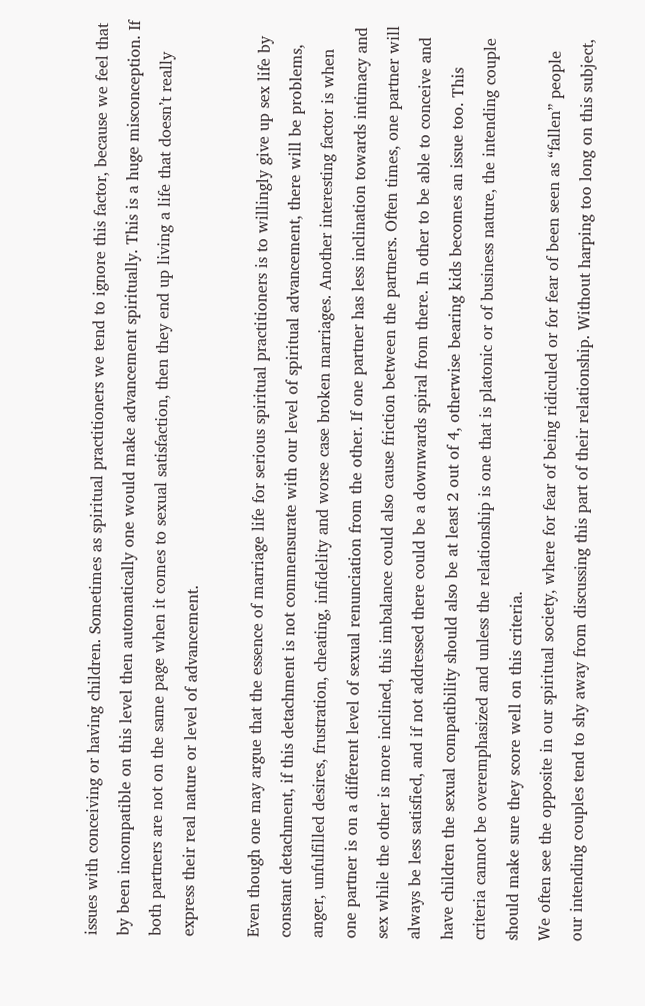issues with conceiving or having children. Sometimes as spiritual practitioners we tend to ignore this factor, because we feel that by been incompatible on this level then automatically one would make advancement spiritually. This is a huge misconception. If both partners are not on the same page when it comes to sexual satisfaction, then they end up living a life that doesn’t really express their real nature or level of advancement.

Even though one may argue that the essence of marriage life for serious spiritual practitioners is to willingly give up sex life by constant detachment, if this detachment is not commensurate with our level of spiritual advancement, there will be problems, anger, unfulfilled desires, frustration, cheating, infidelity and worse case broken marriages. Another interesting factor is when one partner is on a different level of sexual renunciation from the other. If one partner has less inclination towards intimacy and sex while the other is more inclined, this imbalance could also cause friction between the partners. Often times, one partner will always be less satisfied, and if not addressed there could be a downwards spiral from there. In other to be able to conceive and have children the sexual compatibility should also be at least 2 out of 4, otherwise bearing kids becomes an issue too. This criteria cannot be overemphasized and unless the relationship is one that is platonic or of business nature, the intending couple should make sure they score well on this criteria.
We often see the opposite in our spiritual society, where for fear of being ridiculed or for fear of been seen as “fallen” people our intending couples tend to shy away from discussing this part of their relationship. Without harping too long on this subject,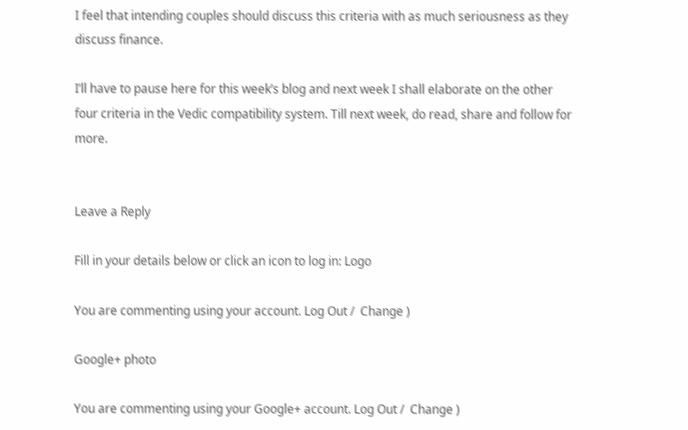I feel that intending couples should discuss this criteria with as much seriousness as they discuss finance.

I’ll have to pause here for this week’s blog and next week I shall elaborate on the other four criteria in the Vedic compatibility system. Till next week, do read, share and follow for more.


Leave a Reply

Fill in your details below or click an icon to log in: Logo

You are commenting using your account. Log Out /  Change )

Google+ photo

You are commenting using your Google+ account. Log Out /  Change )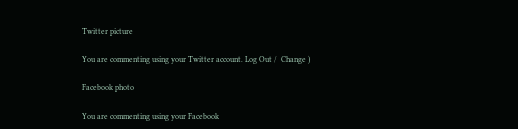Twitter picture

You are commenting using your Twitter account. Log Out /  Change )

Facebook photo

You are commenting using your Facebook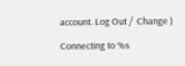account. Log Out /  Change )

Connecting to %s